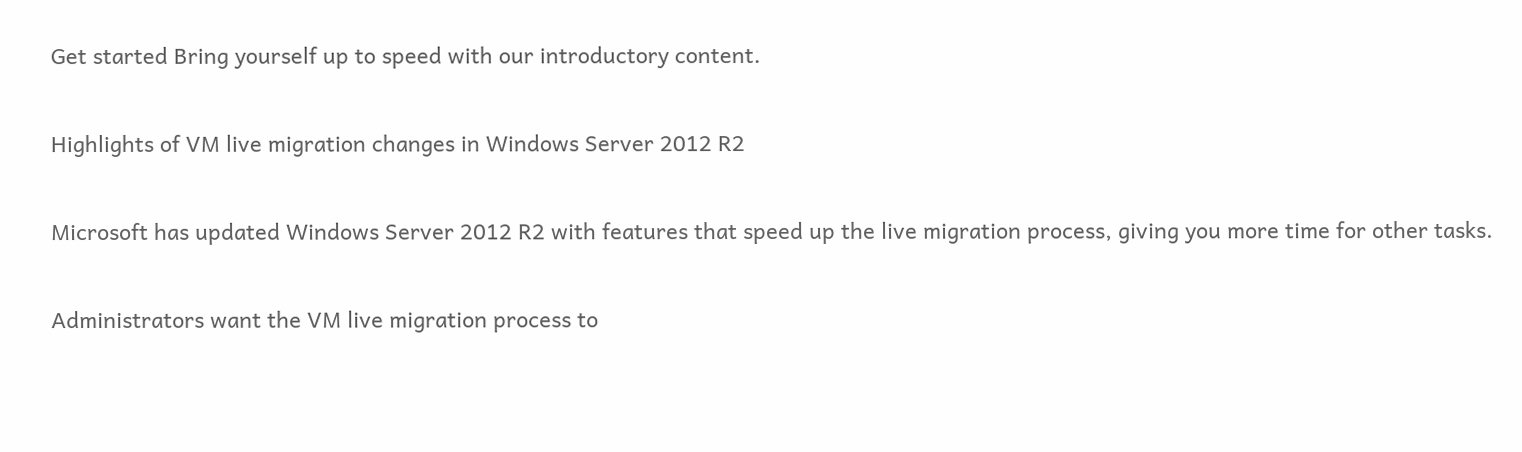Get started Bring yourself up to speed with our introductory content.

Highlights of VM live migration changes in Windows Server 2012 R2

Microsoft has updated Windows Server 2012 R2 with features that speed up the live migration process, giving you more time for other tasks.

Administrators want the VM live migration process to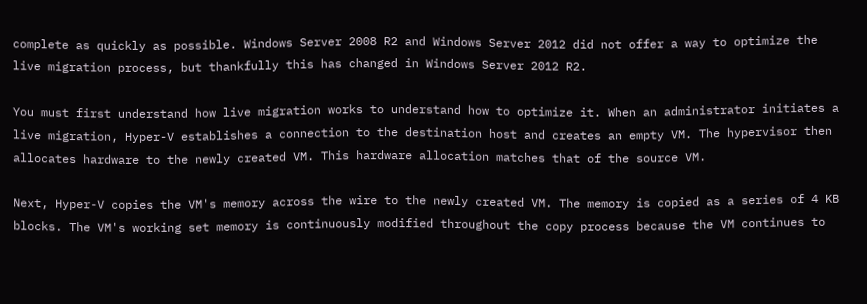complete as quickly as possible. Windows Server 2008 R2 and Windows Server 2012 did not offer a way to optimize the live migration process, but thankfully this has changed in Windows Server 2012 R2.

You must first understand how live migration works to understand how to optimize it. When an administrator initiates a live migration, Hyper-V establishes a connection to the destination host and creates an empty VM. The hypervisor then allocates hardware to the newly created VM. This hardware allocation matches that of the source VM.

Next, Hyper-V copies the VM's memory across the wire to the newly created VM. The memory is copied as a series of 4 KB blocks. The VM's working set memory is continuously modified throughout the copy process because the VM continues to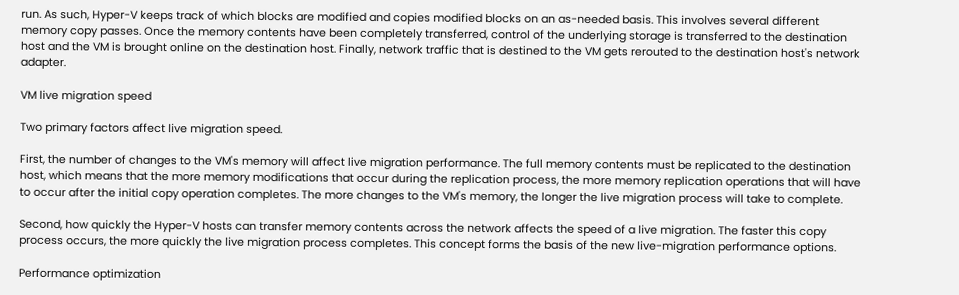run. As such, Hyper-V keeps track of which blocks are modified and copies modified blocks on an as-needed basis. This involves several different memory copy passes. Once the memory contents have been completely transferred, control of the underlying storage is transferred to the destination host and the VM is brought online on the destination host. Finally, network traffic that is destined to the VM gets rerouted to the destination host's network adapter.

VM live migration speed

Two primary factors affect live migration speed.

First, the number of changes to the VM's memory will affect live migration performance. The full memory contents must be replicated to the destination host, which means that the more memory modifications that occur during the replication process, the more memory replication operations that will have to occur after the initial copy operation completes. The more changes to the VM's memory, the longer the live migration process will take to complete.

Second, how quickly the Hyper-V hosts can transfer memory contents across the network affects the speed of a live migration. The faster this copy process occurs, the more quickly the live migration process completes. This concept forms the basis of the new live-migration performance options.

Performance optimization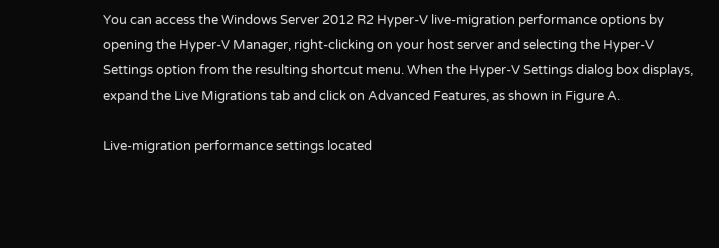You can access the Windows Server 2012 R2 Hyper-V live-migration performance options by opening the Hyper-V Manager, right-clicking on your host server and selecting the Hyper-V Settings option from the resulting shortcut menu. When the Hyper-V Settings dialog box displays, expand the Live Migrations tab and click on Advanced Features, as shown in Figure A.

Live-migration performance settings located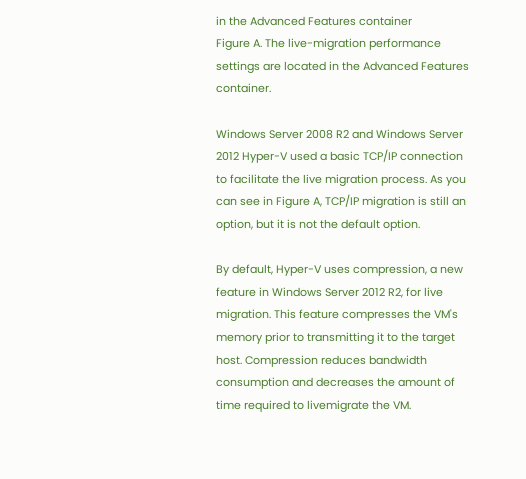in the Advanced Features container
Figure A. The live-migration performance settings are located in the Advanced Features container.

Windows Server 2008 R2 and Windows Server 2012 Hyper-V used a basic TCP/IP connection to facilitate the live migration process. As you can see in Figure A, TCP/IP migration is still an option, but it is not the default option.

By default, Hyper-V uses compression, a new feature in Windows Server 2012 R2, for live migration. This feature compresses the VM's memory prior to transmitting it to the target host. Compression reduces bandwidth consumption and decreases the amount of time required to livemigrate the VM.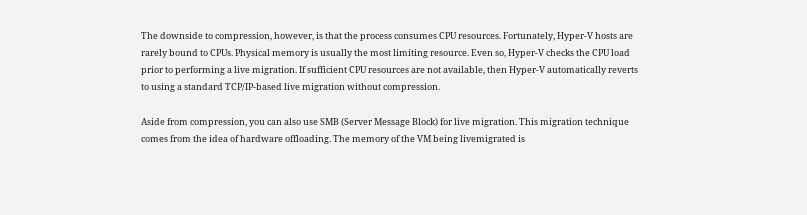The downside to compression, however, is that the process consumes CPU resources. Fortunately, Hyper-V hosts are rarely bound to CPUs. Physical memory is usually the most limiting resource. Even so, Hyper-V checks the CPU load prior to performing a live migration. If sufficient CPU resources are not available, then Hyper-V automatically reverts to using a standard TCP/IP-based live migration without compression.

Aside from compression, you can also use SMB (Server Message Block) for live migration. This migration technique comes from the idea of hardware offloading. The memory of the VM being livemigrated is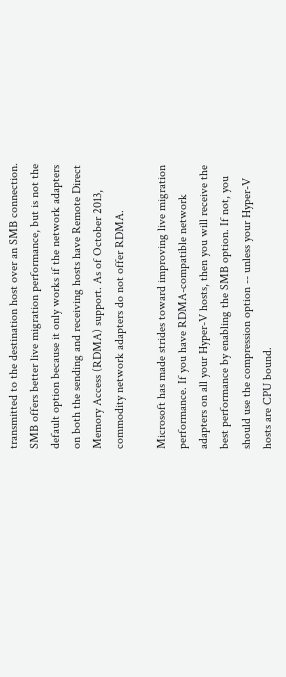transmitted to the destination host over an SMB connection. SMB offers better live migration performance, but is not the default option because it only works if the network adapters on both the sending and receiving hosts have Remote Direct Memory Access (RDMA) support. As of October 2013, commodity network adapters do not offer RDMA.

Microsoft has made strides toward improving live migration performance. If you have RDMA-compatible network adapters on all your Hyper-V hosts, then you will receive the best performance by enabling the SMB option. If not, you should use the compression option -- unless your Hyper-V hosts are CPU bound.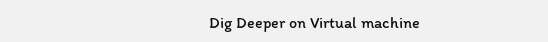Dig Deeper on Virtual machine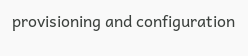provisioning and configuration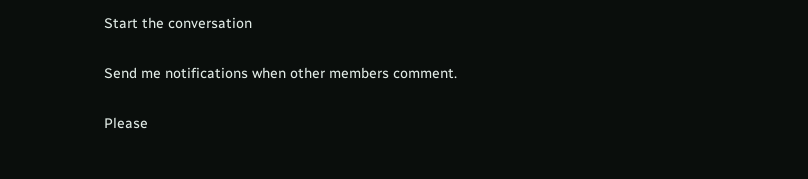Start the conversation

Send me notifications when other members comment.

Please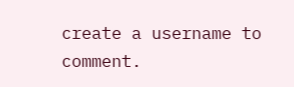create a username to comment.